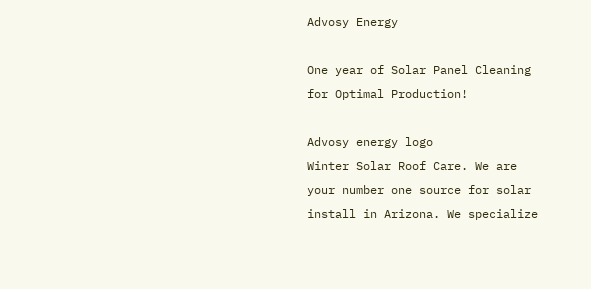Advosy Energy

One year of Solar Panel Cleaning for Optimal Production!

Advosy energy logo
Winter Solar Roof Care. We are your number one source for solar install in Arizona. We specialize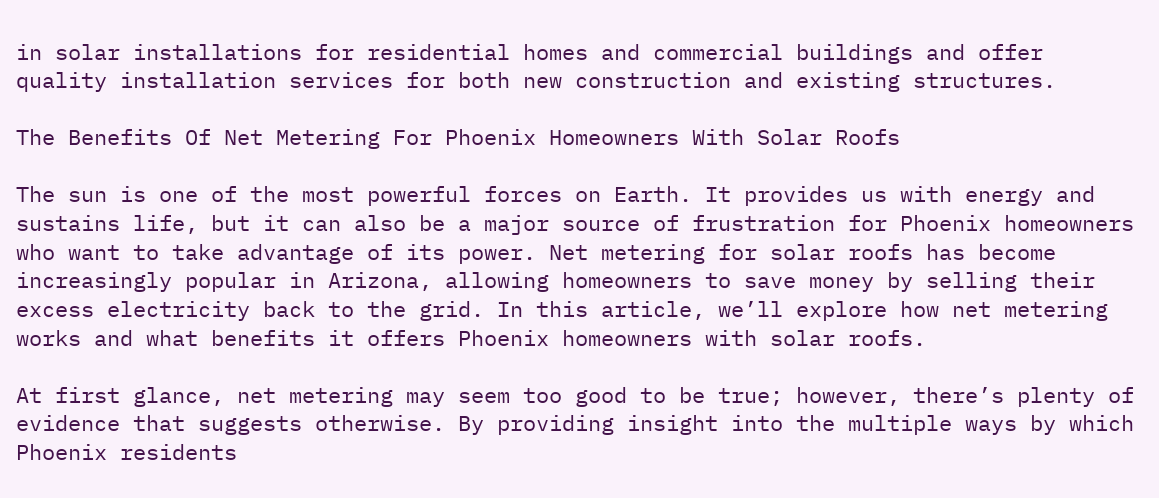in solar installations for residential homes and commercial buildings and offer quality installation services for both new construction and existing structures.

The Benefits Of Net Metering For Phoenix Homeowners With Solar Roofs

The sun is one of the most powerful forces on Earth. It provides us with energy and sustains life, but it can also be a major source of frustration for Phoenix homeowners who want to take advantage of its power. Net metering for solar roofs has become increasingly popular in Arizona, allowing homeowners to save money by selling their excess electricity back to the grid. In this article, we’ll explore how net metering works and what benefits it offers Phoenix homeowners with solar roofs.

At first glance, net metering may seem too good to be true; however, there’s plenty of evidence that suggests otherwise. By providing insight into the multiple ways by which Phoenix residents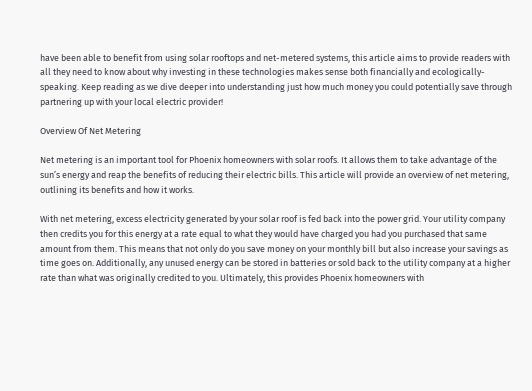have been able to benefit from using solar rooftops and net-metered systems, this article aims to provide readers with all they need to know about why investing in these technologies makes sense both financially and ecologically-speaking. Keep reading as we dive deeper into understanding just how much money you could potentially save through partnering up with your local electric provider!

Overview Of Net Metering

Net metering is an important tool for Phoenix homeowners with solar roofs. It allows them to take advantage of the sun’s energy and reap the benefits of reducing their electric bills. This article will provide an overview of net metering, outlining its benefits and how it works.

With net metering, excess electricity generated by your solar roof is fed back into the power grid. Your utility company then credits you for this energy at a rate equal to what they would have charged you had you purchased that same amount from them. This means that not only do you save money on your monthly bill but also increase your savings as time goes on. Additionally, any unused energy can be stored in batteries or sold back to the utility company at a higher rate than what was originally credited to you. Ultimately, this provides Phoenix homeowners with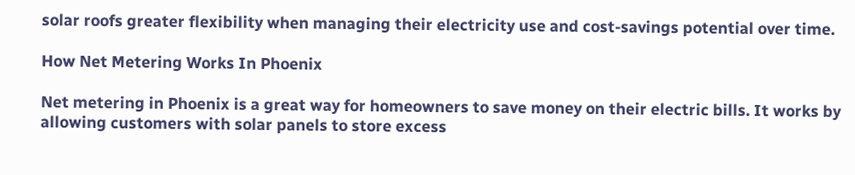solar roofs greater flexibility when managing their electricity use and cost-savings potential over time.

How Net Metering Works In Phoenix

Net metering in Phoenix is a great way for homeowners to save money on their electric bills. It works by allowing customers with solar panels to store excess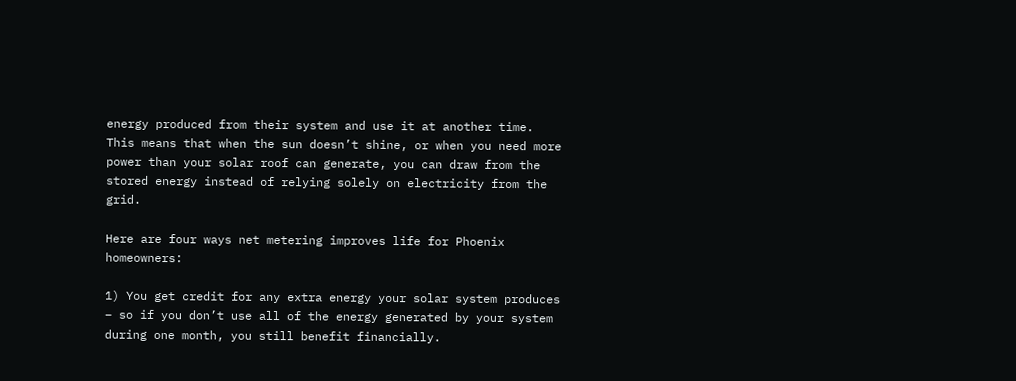energy produced from their system and use it at another time. This means that when the sun doesn’t shine, or when you need more power than your solar roof can generate, you can draw from the stored energy instead of relying solely on electricity from the grid.

Here are four ways net metering improves life for Phoenix homeowners:

1) You get credit for any extra energy your solar system produces – so if you don’t use all of the energy generated by your system during one month, you still benefit financially.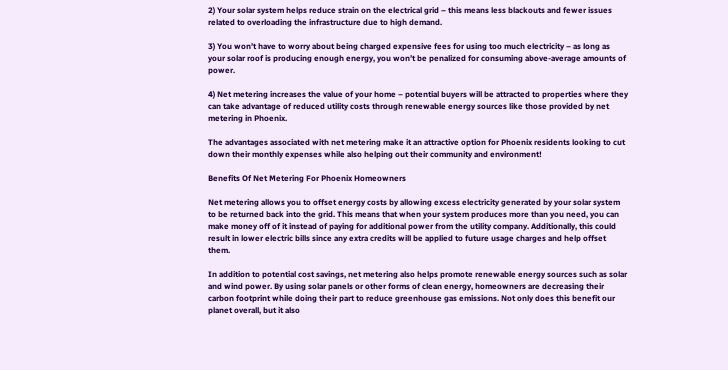2) Your solar system helps reduce strain on the electrical grid – this means less blackouts and fewer issues related to overloading the infrastructure due to high demand.

3) You won’t have to worry about being charged expensive fees for using too much electricity – as long as your solar roof is producing enough energy, you won’t be penalized for consuming above-average amounts of power.

4) Net metering increases the value of your home – potential buyers will be attracted to properties where they can take advantage of reduced utility costs through renewable energy sources like those provided by net metering in Phoenix.

The advantages associated with net metering make it an attractive option for Phoenix residents looking to cut down their monthly expenses while also helping out their community and environment!

Benefits Of Net Metering For Phoenix Homeowners

Net metering allows you to offset energy costs by allowing excess electricity generated by your solar system to be returned back into the grid. This means that when your system produces more than you need, you can make money off of it instead of paying for additional power from the utility company. Additionally, this could result in lower electric bills since any extra credits will be applied to future usage charges and help offset them.

In addition to potential cost savings, net metering also helps promote renewable energy sources such as solar and wind power. By using solar panels or other forms of clean energy, homeowners are decreasing their carbon footprint while doing their part to reduce greenhouse gas emissions. Not only does this benefit our planet overall, but it also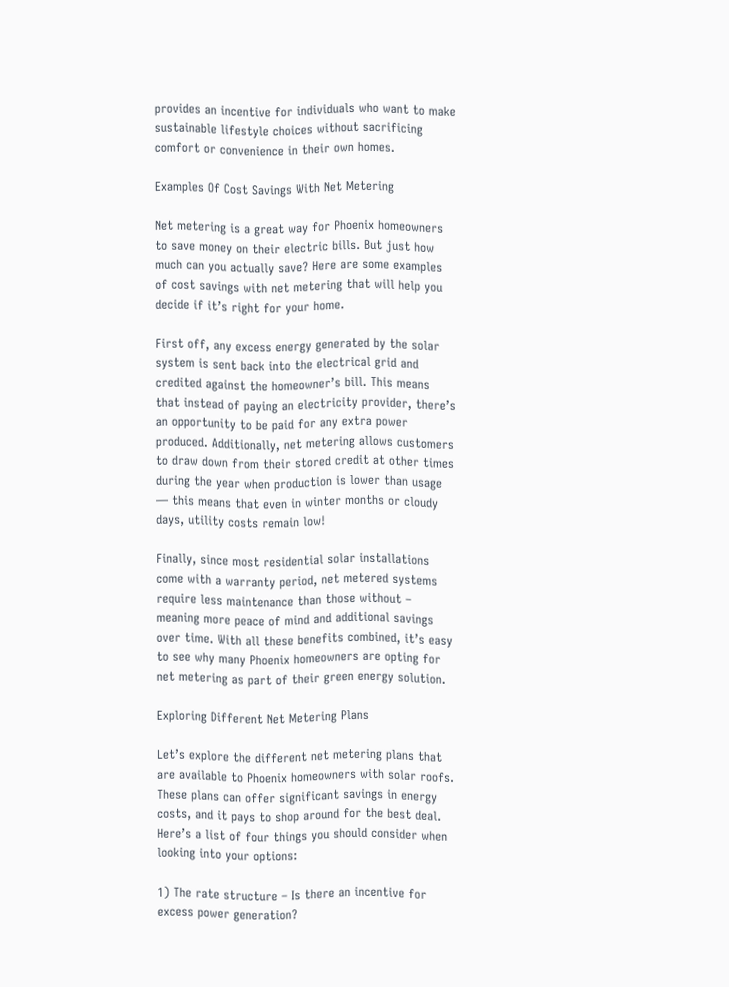provides an incentive for individuals who want to make sustainable lifestyle choices without sacrificing comfort or convenience in their own homes.

Examples Of Cost Savings With Net Metering

Net metering is a great way for Phoenix homeowners to save money on their electric bills. But just how much can you actually save? Here are some examples of cost savings with net metering that will help you decide if it’s right for your home.

First off, any excess energy generated by the solar system is sent back into the electrical grid and credited against the homeowner’s bill. This means that instead of paying an electricity provider, there’s an opportunity to be paid for any extra power produced. Additionally, net metering allows customers to draw down from their stored credit at other times during the year when production is lower than usage — this means that even in winter months or cloudy days, utility costs remain low!

Finally, since most residential solar installations come with a warranty period, net metered systems require less maintenance than those without – meaning more peace of mind and additional savings over time. With all these benefits combined, it’s easy to see why many Phoenix homeowners are opting for net metering as part of their green energy solution.

Exploring Different Net Metering Plans

Let’s explore the different net metering plans that are available to Phoenix homeowners with solar roofs. These plans can offer significant savings in energy costs, and it pays to shop around for the best deal. Here’s a list of four things you should consider when looking into your options:

1) The rate structure – Is there an incentive for excess power generation?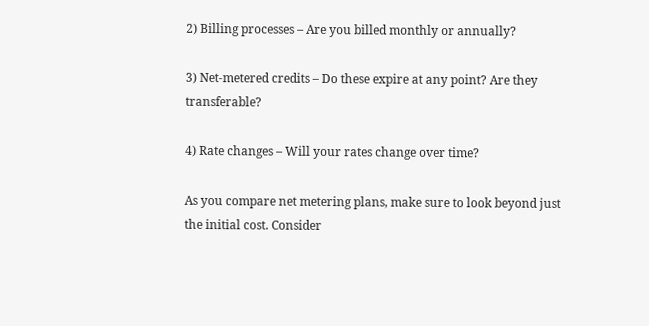2) Billing processes – Are you billed monthly or annually?

3) Net-metered credits – Do these expire at any point? Are they transferable?

4) Rate changes – Will your rates change over time?

As you compare net metering plans, make sure to look beyond just the initial cost. Consider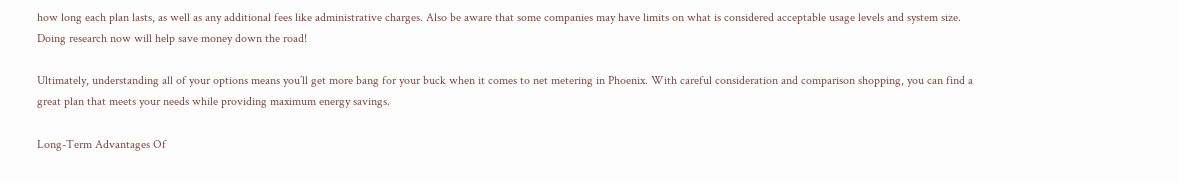how long each plan lasts, as well as any additional fees like administrative charges. Also be aware that some companies may have limits on what is considered acceptable usage levels and system size. Doing research now will help save money down the road!

Ultimately, understanding all of your options means you’ll get more bang for your buck when it comes to net metering in Phoenix. With careful consideration and comparison shopping, you can find a great plan that meets your needs while providing maximum energy savings.

Long-Term Advantages Of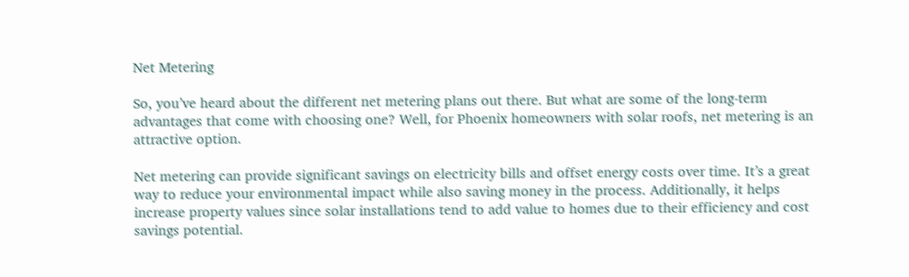Net Metering

So, you’ve heard about the different net metering plans out there. But what are some of the long-term advantages that come with choosing one? Well, for Phoenix homeowners with solar roofs, net metering is an attractive option.

Net metering can provide significant savings on electricity bills and offset energy costs over time. It’s a great way to reduce your environmental impact while also saving money in the process. Additionally, it helps increase property values since solar installations tend to add value to homes due to their efficiency and cost savings potential.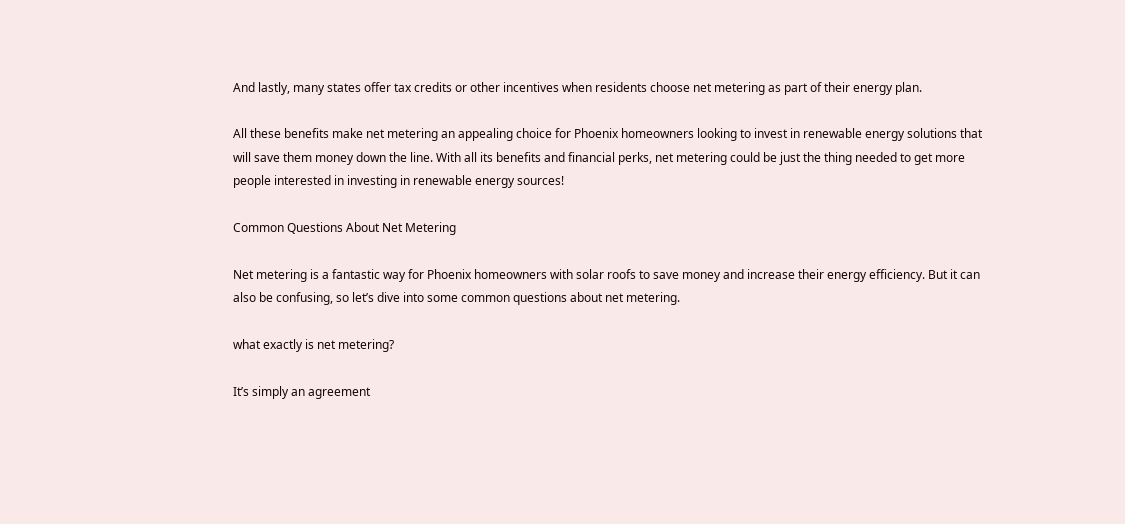And lastly, many states offer tax credits or other incentives when residents choose net metering as part of their energy plan.

All these benefits make net metering an appealing choice for Phoenix homeowners looking to invest in renewable energy solutions that will save them money down the line. With all its benefits and financial perks, net metering could be just the thing needed to get more people interested in investing in renewable energy sources!

Common Questions About Net Metering

Net metering is a fantastic way for Phoenix homeowners with solar roofs to save money and increase their energy efficiency. But it can also be confusing, so let’s dive into some common questions about net metering.

what exactly is net metering?

It’s simply an agreement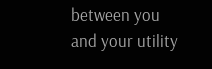between you and your utility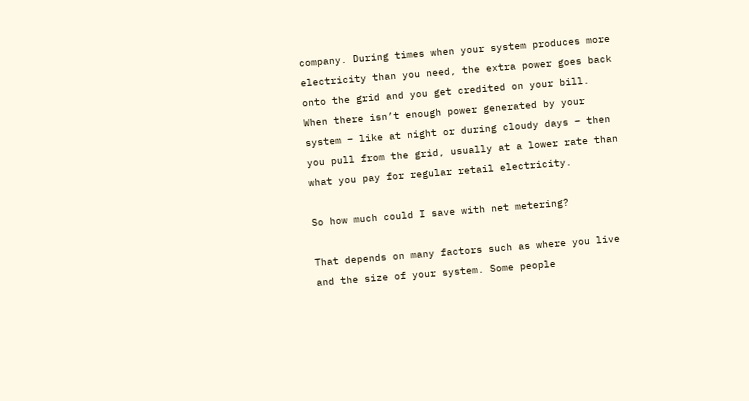company. During times when your system produces more electricity than you need, the extra power goes back onto the grid and you get credited on your bill. When there isn’t enough power generated by your system – like at night or during cloudy days – then you pull from the grid, usually at a lower rate than what you pay for regular retail electricity.

So how much could I save with net metering?

That depends on many factors such as where you live and the size of your system. Some people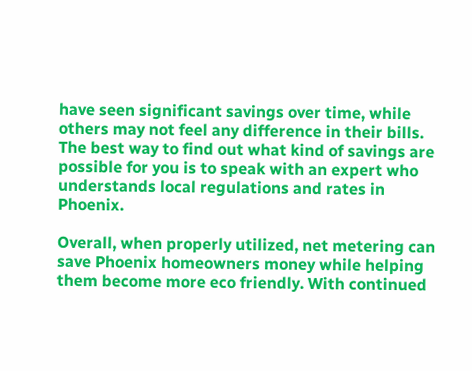have seen significant savings over time, while others may not feel any difference in their bills. The best way to find out what kind of savings are possible for you is to speak with an expert who understands local regulations and rates in Phoenix.

Overall, when properly utilized, net metering can save Phoenix homeowners money while helping them become more eco friendly. With continued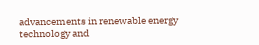advancements in renewable energy technology and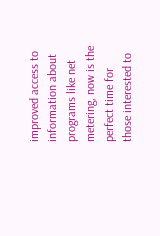improved access to information about programs like net metering, now is the perfect time for those interested to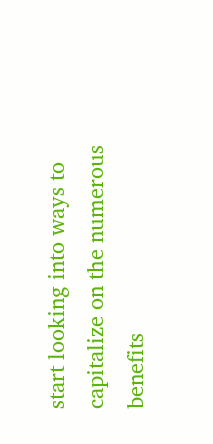start looking into ways to capitalize on the numerous benefits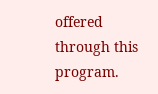offered through this program.